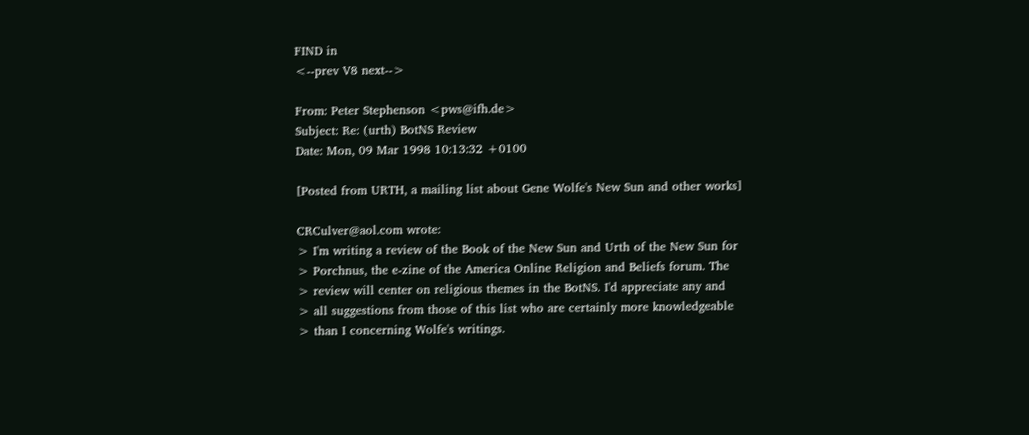FIND in
<--prev V8 next-->

From: Peter Stephenson <pws@ifh.de>
Subject: Re: (urth) BotNS Review
Date: Mon, 09 Mar 1998 10:13:32 +0100

[Posted from URTH, a mailing list about Gene Wolfe's New Sun and other works]

CRCulver@aol.com wrote:
> I'm writing a review of the Book of the New Sun and Urth of the New Sun for
> Porchnus, the e-zine of the America Online Religion and Beliefs forum. The
> review will center on religious themes in the BotNS. I'd appreciate any and
> all suggestions from those of this list who are certainly more knowledgeable
> than I concerning Wolfe's writings.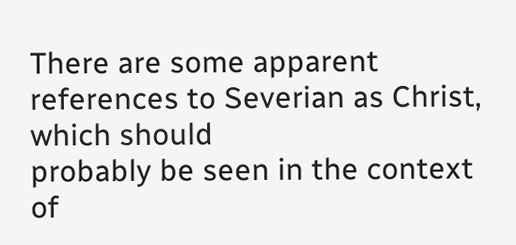There are some apparent references to Severian as Christ, which should
probably be seen in the context of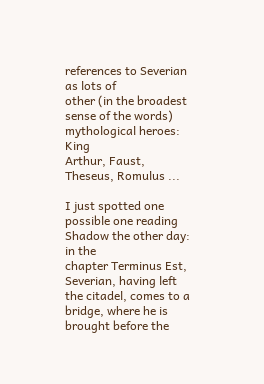references to Severian as lots of
other (in the broadest sense of the words) mythological heroes:  King
Arthur, Faust, Theseus, Romulus ...

I just spotted one possible one reading Shadow the other day: in the
chapter Terminus Est, Severian, having left the citadel, comes to a
bridge, where he is brought before the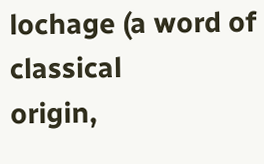lochage (a word of classical
origin,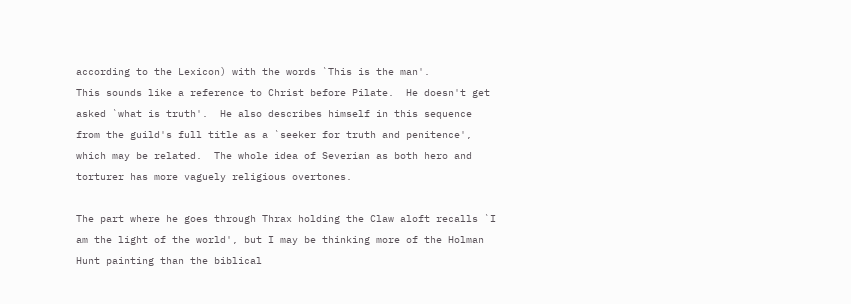according to the Lexicon) with the words `This is the man'.
This sounds like a reference to Christ before Pilate.  He doesn't get
asked `what is truth'.  He also describes himself in this sequence
from the guild's full title as a `seeker for truth and penitence',
which may be related.  The whole idea of Severian as both hero and
torturer has more vaguely religious overtones.

The part where he goes through Thrax holding the Claw aloft recalls `I
am the light of the world', but I may be thinking more of the Holman
Hunt painting than the biblical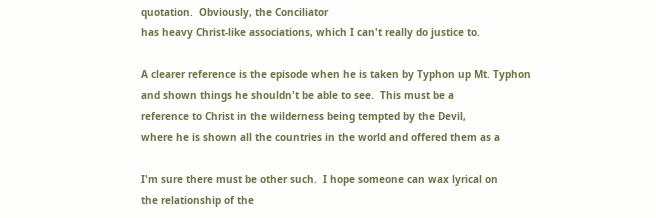quotation.  Obviously, the Conciliator
has heavy Christ-like associations, which I can't really do justice to.

A clearer reference is the episode when he is taken by Typhon up Mt. Typhon
and shown things he shouldn't be able to see.  This must be a
reference to Christ in the wilderness being tempted by the Devil,
where he is shown all the countries in the world and offered them as a

I'm sure there must be other such.  I hope someone can wax lyrical on
the relationship of the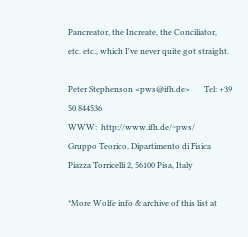Pancreator, the Increate, the Conciliator,
etc. etc., which I've never quite got straight.

Peter Stephenson <pws@ifh.de>       Tel: +39 50 844536
WWW:  http://www.ifh.de/~pws/
Gruppo Teorico, Dipartimento di Fisica
Piazza Torricelli 2, 56100 Pisa, Italy

*More Wolfe info & archive of this list at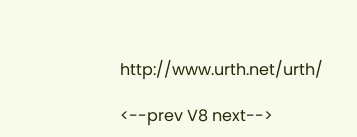http://www.urth.net/urth/

<--prev V8 next-->